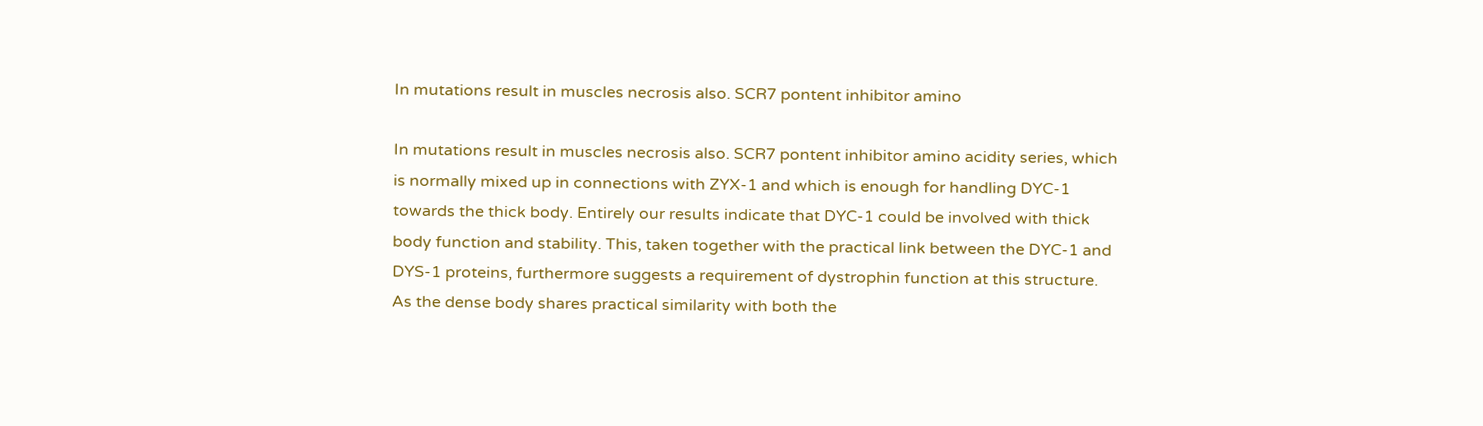In mutations result in muscles necrosis also. SCR7 pontent inhibitor amino

In mutations result in muscles necrosis also. SCR7 pontent inhibitor amino acidity series, which is normally mixed up in connections with ZYX-1 and which is enough for handling DYC-1 towards the thick body. Entirely our results indicate that DYC-1 could be involved with thick body function and stability. This, taken together with the practical link between the DYC-1 and DYS-1 proteins, furthermore suggests a requirement of dystrophin function at this structure. As the dense body shares practical similarity with both the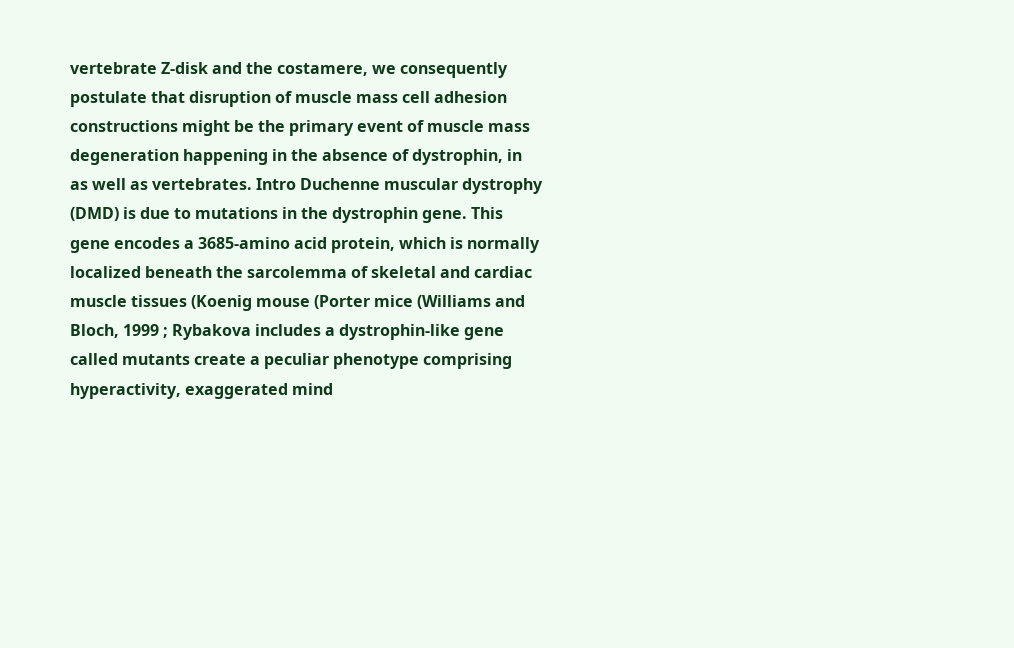vertebrate Z-disk and the costamere, we consequently postulate that disruption of muscle mass cell adhesion constructions might be the primary event of muscle mass degeneration happening in the absence of dystrophin, in as well as vertebrates. Intro Duchenne muscular dystrophy (DMD) is due to mutations in the dystrophin gene. This gene encodes a 3685-amino acid protein, which is normally localized beneath the sarcolemma of skeletal and cardiac muscle tissues (Koenig mouse (Porter mice (Williams and Bloch, 1999 ; Rybakova includes a dystrophin-like gene called mutants create a peculiar phenotype comprising hyperactivity, exaggerated mind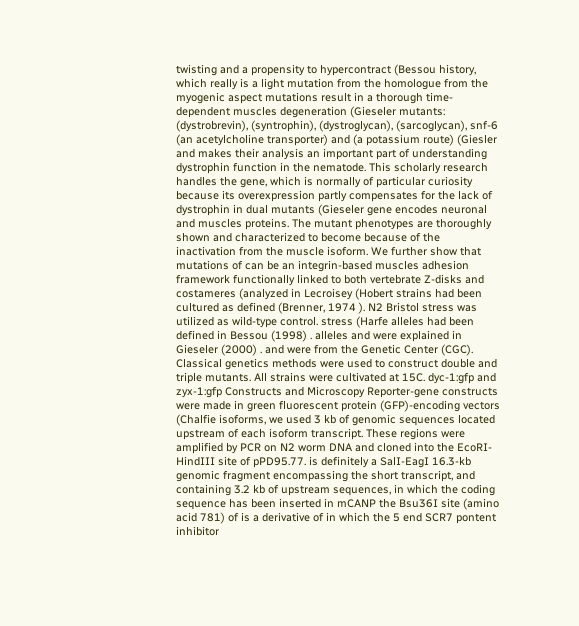twisting and a propensity to hypercontract (Bessou history, which really is a light mutation from the homologue from the myogenic aspect mutations result in a thorough time-dependent muscles degeneration (Gieseler mutants: (dystrobrevin), (syntrophin), (dystroglycan), (sarcoglycan), snf-6 (an acetylcholine transporter) and (a potassium route) (Giesler and makes their analysis an important part of understanding dystrophin function in the nematode. This scholarly research handles the gene, which is normally of particular curiosity because its overexpression partly compensates for the lack of dystrophin in dual mutants (Gieseler gene encodes neuronal and muscles proteins. The mutant phenotypes are thoroughly shown and characterized to become because of the inactivation from the muscle isoform. We further show that mutations of can be an integrin-based muscles adhesion framework functionally linked to both vertebrate Z-disks and costameres (analyzed in Lecroisey (Hobert strains had been cultured as defined (Brenner, 1974 ). N2 Bristol stress was utilized as wild-type control. stress (Harfe alleles had been defined in Bessou (1998) . alleles and were explained in Gieseler (2000) . and were from the Genetic Center (CGC). Classical genetics methods were used to construct double and triple mutants. All strains were cultivated at 15C. dyc-1:gfp and zyx-1:gfp Constructs and Microscopy Reporter-gene constructs were made in green fluorescent protein (GFP)-encoding vectors (Chalfie isoforms, we used 3 kb of genomic sequences located upstream of each isoform transcript. These regions were amplified by PCR on N2 worm DNA and cloned into the EcoRI-HindIII site of pPD95.77. is definitely a SalI-EagI 16.3-kb genomic fragment encompassing the short transcript, and containing 3.2 kb of upstream sequences, in which the coding sequence has been inserted in mCANP the Bsu36I site (amino acid 781) of is a derivative of in which the 5 end SCR7 pontent inhibitor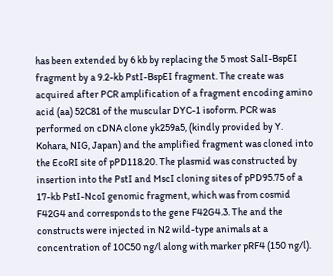has been extended by 6 kb by replacing the 5 most SalI-BspEI fragment by a 9.2-kb PstI-BspEI fragment. The create was acquired after PCR amplification of a fragment encoding amino acid (aa) 52C81 of the muscular DYC-1 isoform. PCR was performed on cDNA clone yk259a5, (kindly provided by Y. Kohara, NIG, Japan) and the amplified fragment was cloned into the EcoRI site of pPD118.20. The plasmid was constructed by insertion into the PstI and MscI cloning sites of pPD95.75 of a 17-kb PstI-NcoI genomic fragment, which was from cosmid F42G4 and corresponds to the gene F42G4.3. The and the constructs were injected in N2 wild-type animals at a concentration of 10C50 ng/l along with marker pRF4 (150 ng/l).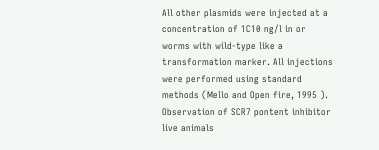All other plasmids were injected at a concentration of 1C10 ng/l in or worms with wild-type like a transformation marker. All injections were performed using standard methods (Mello and Open fire, 1995 ). Observation of SCR7 pontent inhibitor live animals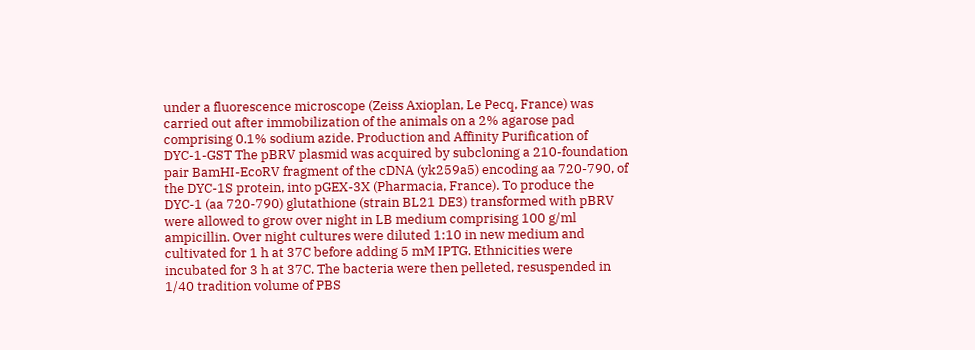under a fluorescence microscope (Zeiss Axioplan, Le Pecq, France) was carried out after immobilization of the animals on a 2% agarose pad comprising 0.1% sodium azide. Production and Affinity Purification of DYC-1-GST The pBRV plasmid was acquired by subcloning a 210-foundation pair BamHI-EcoRV fragment of the cDNA (yk259a5) encoding aa 720-790, of the DYC-1S protein, into pGEX-3X (Pharmacia, France). To produce the DYC-1 (aa 720-790) glutathione (strain BL21 DE3) transformed with pBRV were allowed to grow over night in LB medium comprising 100 g/ml ampicillin. Over night cultures were diluted 1:10 in new medium and cultivated for 1 h at 37C before adding 5 mM IPTG. Ethnicities were incubated for 3 h at 37C. The bacteria were then pelleted, resuspended in 1/40 tradition volume of PBS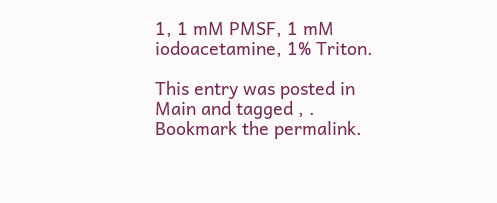1, 1 mM PMSF, 1 mM iodoacetamine, 1% Triton.

This entry was posted in Main and tagged , . Bookmark the permalink.